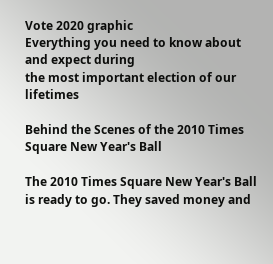Vote 2020 graphic
Everything you need to know about and expect during
the most important election of our lifetimes

Behind the Scenes of the 2010 Times Square New Year's Ball

The 2010 Times Square New Year's Ball is ready to go. They saved money and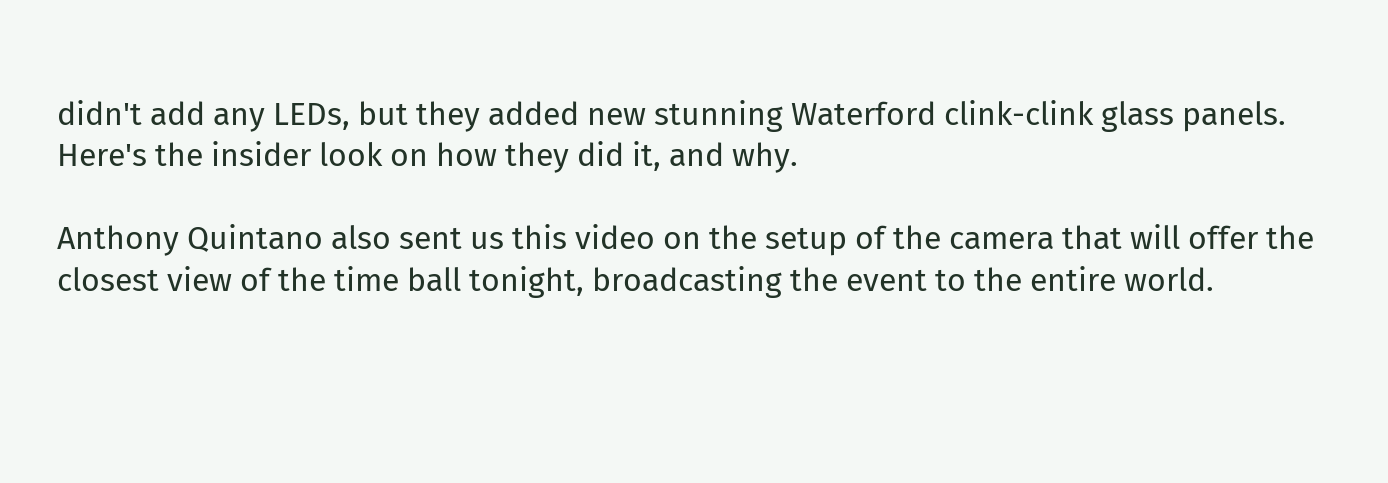didn't add any LEDs, but they added new stunning Waterford clink-clink glass panels. Here's the insider look on how they did it, and why.

Anthony Quintano also sent us this video on the setup of the camera that will offer the closest view of the time ball tonight, broadcasting the event to the entire world.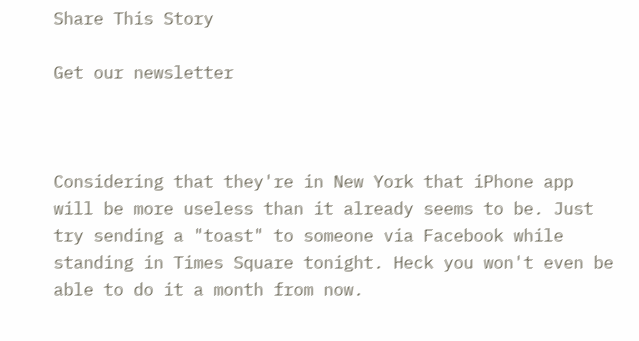Share This Story

Get our newsletter



Considering that they're in New York that iPhone app will be more useless than it already seems to be. Just try sending a "toast" to someone via Facebook while standing in Times Square tonight. Heck you won't even be able to do it a month from now.